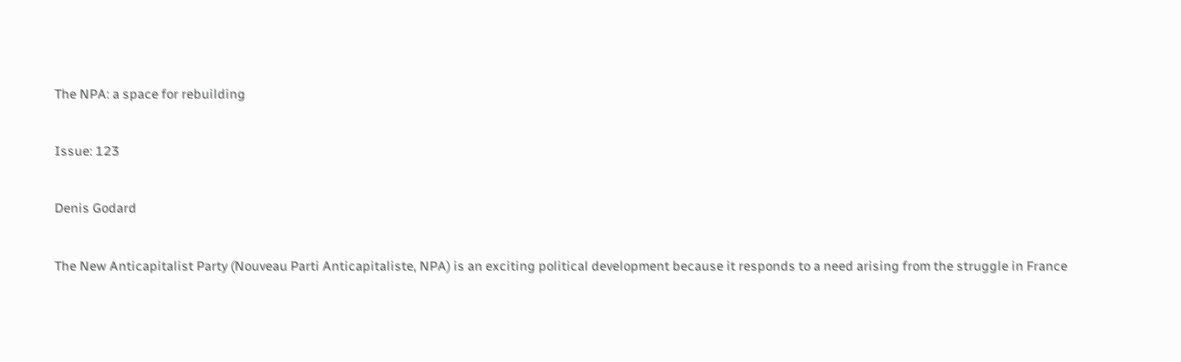The NPA: a space for rebuilding

Issue: 123

Denis Godard

The New Anticapitalist Party (Nouveau Parti Anticapitaliste, NPA) is an exciting political development because it responds to a need arising from the struggle in France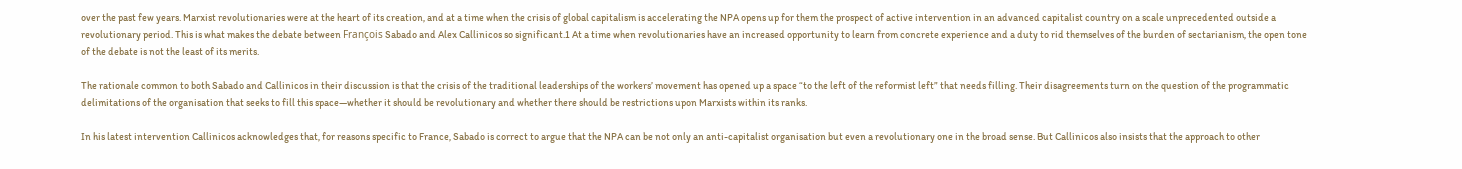over the past few years. Marxist revolutionaries were at the heart of its creation, and at a time when the crisis of global capitalism is accelerating the NPA opens up for them the prospect of active intervention in an advanced capitalist country on a scale unprecedented outside a revolutionary period. This is what makes the debate between François Sabado and Alex Callinicos so significant.1 At a time when revolutionaries have an increased opportunity to learn from concrete experience and a duty to rid themselves of the burden of sectarianism, the open tone of the debate is not the least of its merits.

The rationale common to both Sabado and Callinicos in their discussion is that the crisis of the traditional leaderships of the workers’ movement has opened up a space “to the left of the reformist left” that needs filling. Their disagreements turn on the question of the programmatic delimitations of the organisation that seeks to fill this space—whether it should be revolutionary and whether there should be restrictions upon Marxists within its ranks.

In his latest intervention Callinicos acknowledges that, for reasons specific to France, Sabado is correct to argue that the NPA can be not only an anti-capitalist organisation but even a revolutionary one in the broad sense. But Callinicos also insists that the approach to other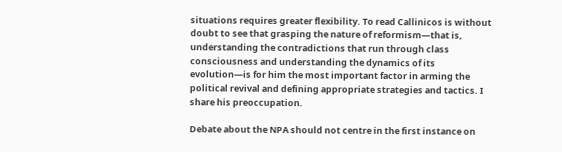situations requires greater flexibility. To read Callinicos is without doubt to see that grasping the nature of reformism—that is, understanding the contradictions that run through class consciousness and understanding the dynamics of its evolution—is for him the most important factor in arming the political revival and defining appropriate strategies and tactics. I share his preoccupation.

Debate about the NPA should not centre in the first instance on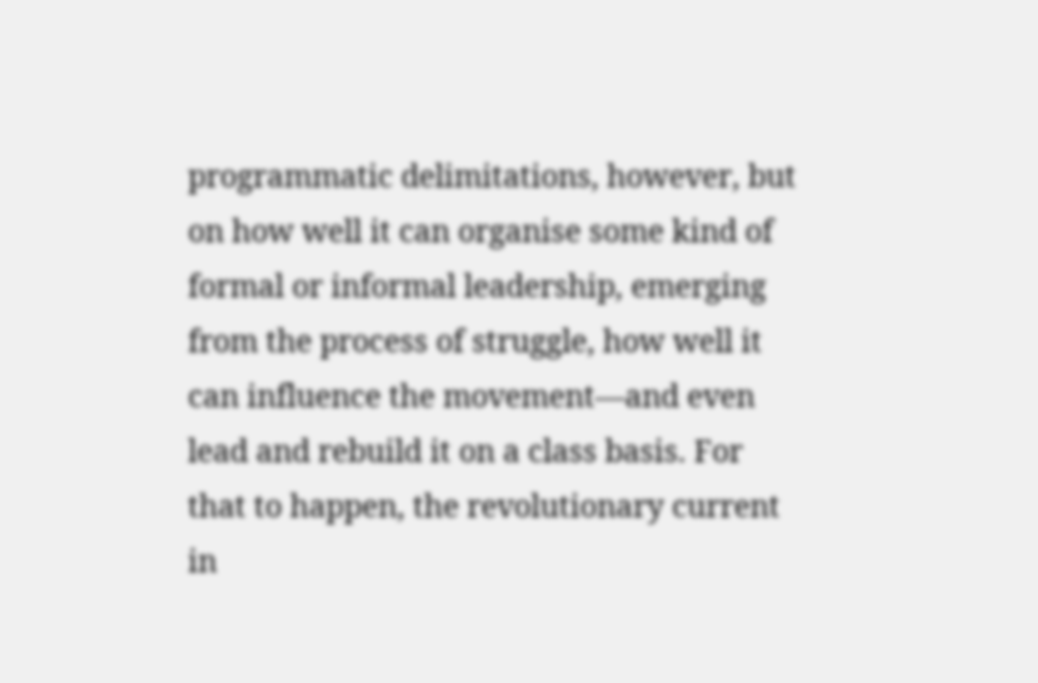programmatic delimitations, however, but on how well it can organise some kind of formal or informal leadership, emerging from the process of struggle, how well it can influence the movement—and even lead and rebuild it on a class basis. For that to happen, the revolutionary current in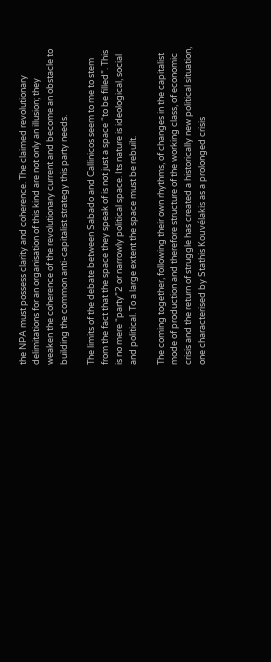the NPA must possess clarity and coherence. The claimed revolutionary delimitations for an organisation of this kind are not only an illusion; they weaken the coherence of the revolutionary current and become an obstacle to building the common anti-capitalist strategy this party needs.

The limits of the debate between Sabado and Callinicos seem to me to stem from the fact that the space they speak of is not just a space “to be filled”. This is no mere “party”2 or narrowly political space. Its nature is ideological, social and political. To a large extent the space must be rebuilt.

The coming together, following their own rhythms, of changes in the capitalist mode of production and therefore structure of the working class, of economic crisis and the return of struggle has created a historically new political situation, one characterised by Stathis Kouvélakis as a prolonged crisis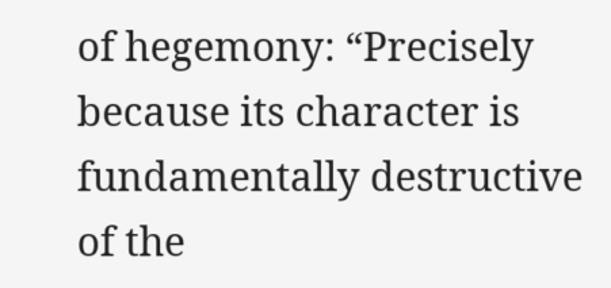of hegemony: “Precisely because its character is fundamentally destructive of the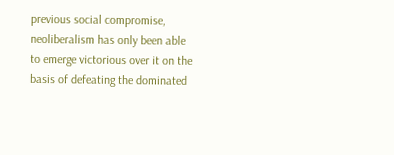previous social compromise, neoliberalism has only been able to emerge victorious over it on the basis of defeating the dominated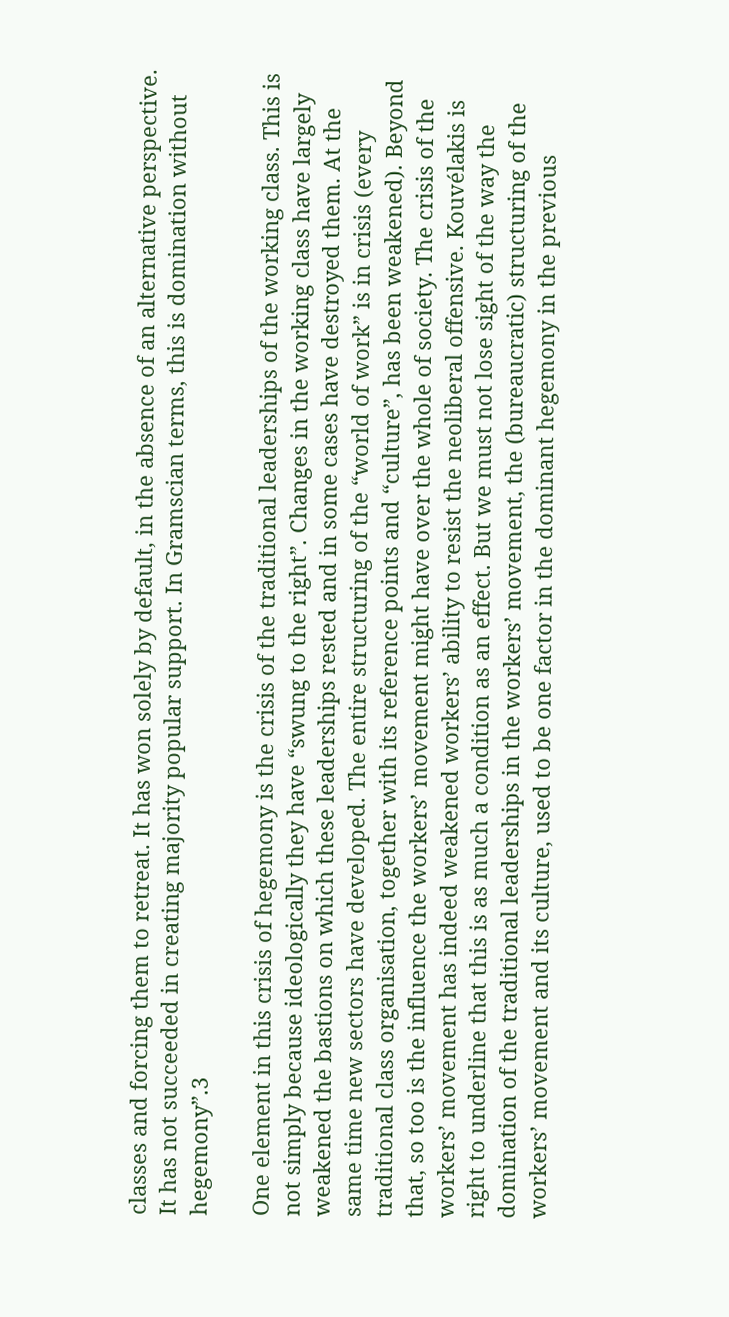classes and forcing them to retreat. It has won solely by default, in the absence of an alternative perspective. It has not succeeded in creating majority popular support. In Gramscian terms, this is domination without hegemony”.3

One element in this crisis of hegemony is the crisis of the traditional leaderships of the working class. This is not simply because ideologically they have “swung to the right”. Changes in the working class have largely weakened the bastions on which these leaderships rested and in some cases have destroyed them. At the same time new sectors have developed. The entire structuring of the “world of work” is in crisis (every traditional class organisation, together with its reference points and “culture”, has been weakened). Beyond that, so too is the influence the workers’ movement might have over the whole of society. The crisis of the workers’ movement has indeed weakened workers’ ability to resist the neoliberal offensive. Kouvélakis is right to underline that this is as much a condition as an effect. But we must not lose sight of the way the domination of the traditional leaderships in the workers’ movement, the (bureaucratic) structuring of the workers’ movement and its culture, used to be one factor in the dominant hegemony in the previous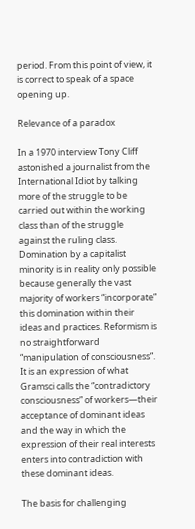period. From this point of view, it is correct to speak of a space opening up.

Relevance of a paradox

In a 1970 interview Tony Cliff astonished a journalist from the International Idiot by talking more of the struggle to be carried out within the working class than of the struggle against the ruling class. Domination by a capitalist minority is in reality only possible because generally the vast majority of workers “incorporate” this domination within their ideas and practices. Reformism is no straightforward “manipulation of consciousness”. It is an expression of what Gramsci calls the “contradictory consciousness” of workers—their acceptance of dominant ideas and the way in which the expression of their real interests enters into contradiction with these dominant ideas.

The basis for challenging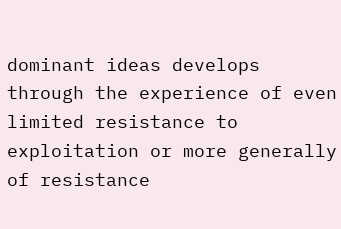dominant ideas develops through the experience of even limited resistance to exploitation or more generally of resistance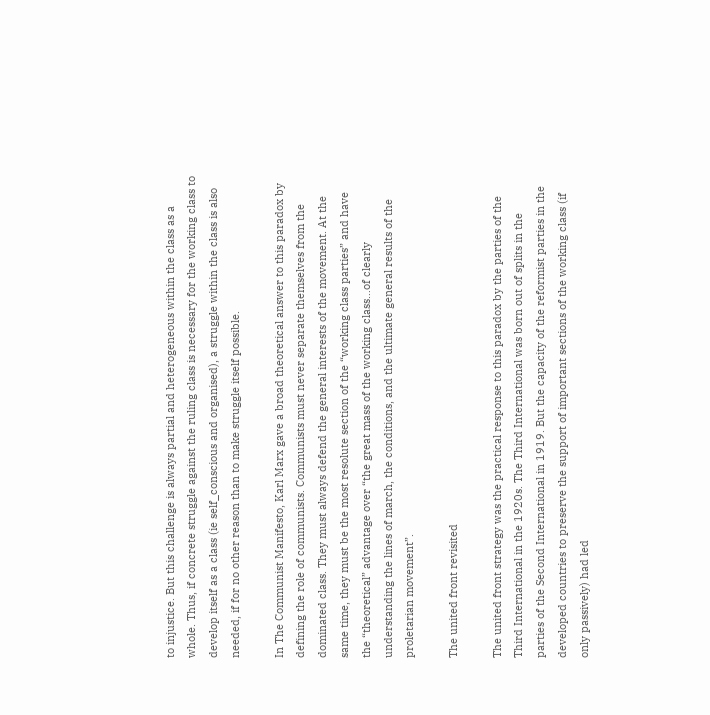to injustice. But this challenge is always partial and heterogeneous within the class as a whole. Thus, if concrete struggle against the ruling class is necessary for the working class to develop itself as a class (ie self_conscious and organised), a struggle within the class is also needed, if for no other reason than to make struggle itself possible.

In The Communist Manifesto, Karl Marx gave a broad theoretical answer to this paradox by defining the role of communists. Communists must never separate themselves from the dominated class. They must always defend the general interests of the movement. At the same time, they must be the most resolute section of the “working class parties” and have the “theoretical” advantage over “the great mass of the working class…of clearly understanding the lines of march, the conditions, and the ultimate general results of the proletarian movement”.

The united front revisited

The united front strategy was the practical response to this paradox by the parties of the Third International in the 1920s. The Third International was born out of splits in the parties of the Second International in 1919. But the capacity of the reformist parties in the developed countries to preserve the support of important sections of the working class (if only passively) had led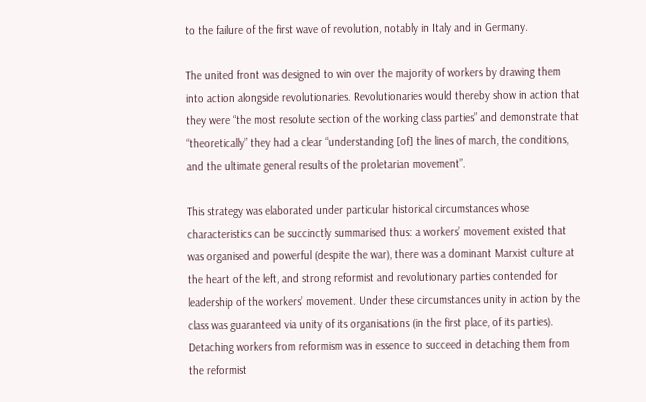to the failure of the first wave of revolution, notably in Italy and in Germany.

The united front was designed to win over the majority of workers by drawing them into action alongside revolutionaries. Revolutionaries would thereby show in action that they were “the most resolute section of the working class parties” and demonstrate that “theoretically” they had a clear “understanding [of] the lines of march, the conditions, and the ultimate general results of the proletarian movement”.

This strategy was elaborated under particular historical circumstances whose characteristics can be succinctly summarised thus: a workers’ movement existed that was organised and powerful (despite the war), there was a dominant Marxist culture at the heart of the left, and strong reformist and revolutionary parties contended for leadership of the workers’ movement. Under these circumstances unity in action by the class was guaranteed via unity of its organisations (in the first place, of its parties). Detaching workers from reformism was in essence to succeed in detaching them from the reformist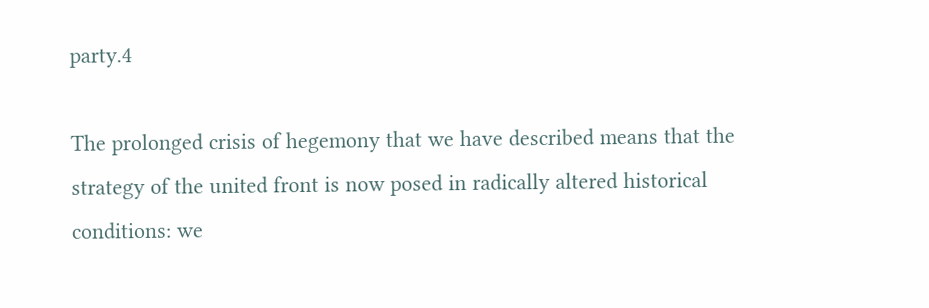party.4

The prolonged crisis of hegemony that we have described means that the strategy of the united front is now posed in radically altered historical conditions: we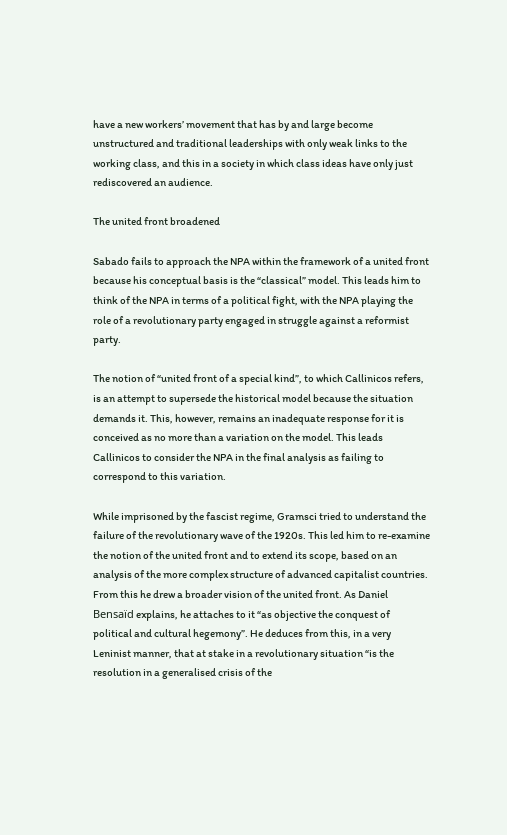have a new workers’ movement that has by and large become unstructured and traditional leaderships with only weak links to the working class, and this in a society in which class ideas have only just rediscovered an audience.

The united front broadened

Sabado fails to approach the NPA within the framework of a united front because his conceptual basis is the “classical” model. This leads him to think of the NPA in terms of a political fight, with the NPA playing the role of a revolutionary party engaged in struggle against a reformist party.

The notion of “united front of a special kind”, to which Callinicos refers, is an attempt to supersede the historical model because the situation demands it. This, however, remains an inadequate response for it is conceived as no more than a variation on the model. This leads Callinicos to consider the NPA in the final analysis as failing to correspond to this variation.

While imprisoned by the fascist regime, Gramsci tried to understand the failure of the revolutionary wave of the 1920s. This led him to re-examine the notion of the united front and to extend its scope, based on an analysis of the more complex structure of advanced capitalist countries. From this he drew a broader vision of the united front. As Daniel Bensaïd explains, he attaches to it “as objective the conquest of political and cultural hegemony”. He deduces from this, in a very Leninist manner, that at stake in a revolutionary situation “is the resolution in a generalised crisis of the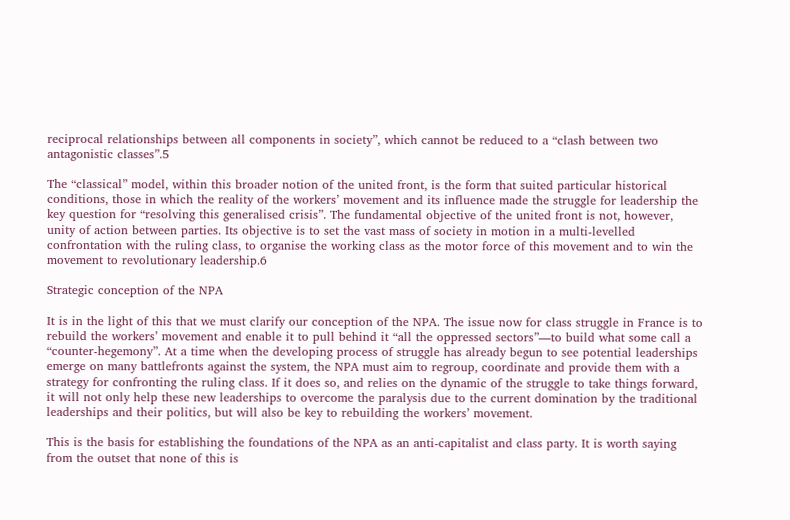reciprocal relationships between all components in society”, which cannot be reduced to a “clash between two antagonistic classes”.5

The “classical” model, within this broader notion of the united front, is the form that suited particular historical conditions, those in which the reality of the workers’ movement and its influence made the struggle for leadership the key question for “resolving this generalised crisis”. The fundamental objective of the united front is not, however, unity of action between parties. Its objective is to set the vast mass of society in motion in a multi-levelled confrontation with the ruling class, to organise the working class as the motor force of this movement and to win the movement to revolutionary leadership.6

Strategic conception of the NPA

It is in the light of this that we must clarify our conception of the NPA. The issue now for class struggle in France is to rebuild the workers’ movement and enable it to pull behind it “all the oppressed sectors”—to build what some call a “counter-hegemony”. At a time when the developing process of struggle has already begun to see potential leaderships emerge on many battlefronts against the system, the NPA must aim to regroup, coordinate and provide them with a strategy for confronting the ruling class. If it does so, and relies on the dynamic of the struggle to take things forward, it will not only help these new leaderships to overcome the paralysis due to the current domination by the traditional leaderships and their politics, but will also be key to rebuilding the workers’ movement.

This is the basis for establishing the foundations of the NPA as an anti-capitalist and class party. It is worth saying from the outset that none of this is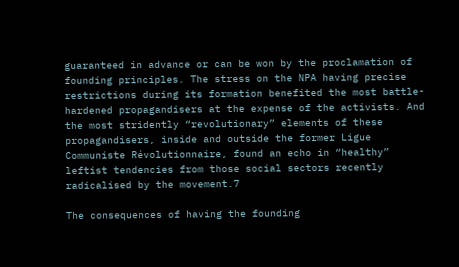guaranteed in advance or can be won by the proclamation of founding principles. The stress on the NPA having precise restrictions during its formation benefited the most battle-hardened propagandisers at the expense of the activists. And the most stridently “revolutionary” elements of these propagandisers, inside and outside the former Ligue Communiste Révolutionnaire, found an echo in “healthy” leftist tendencies from those social sectors recently radicalised by the movement.7

The consequences of having the founding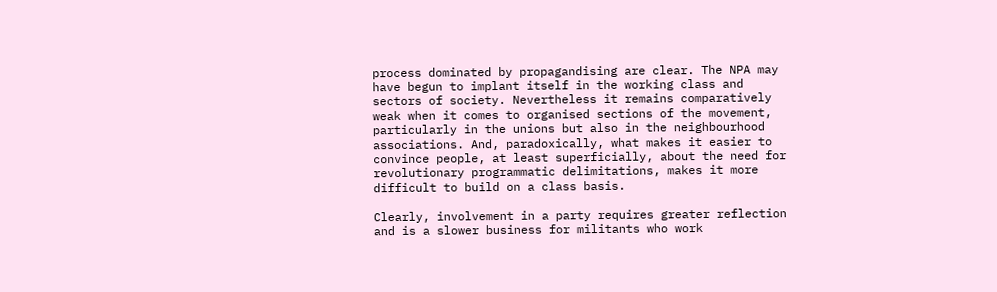process dominated by propagandising are clear. The NPA may have begun to implant itself in the working class and sectors of society. Nevertheless it remains comparatively weak when it comes to organised sections of the movement, particularly in the unions but also in the neighbourhood associations. And, paradoxically, what makes it easier to convince people, at least superficially, about the need for revolutionary programmatic delimitations, makes it more difficult to build on a class basis.

Clearly, involvement in a party requires greater reflection and is a slower business for militants who work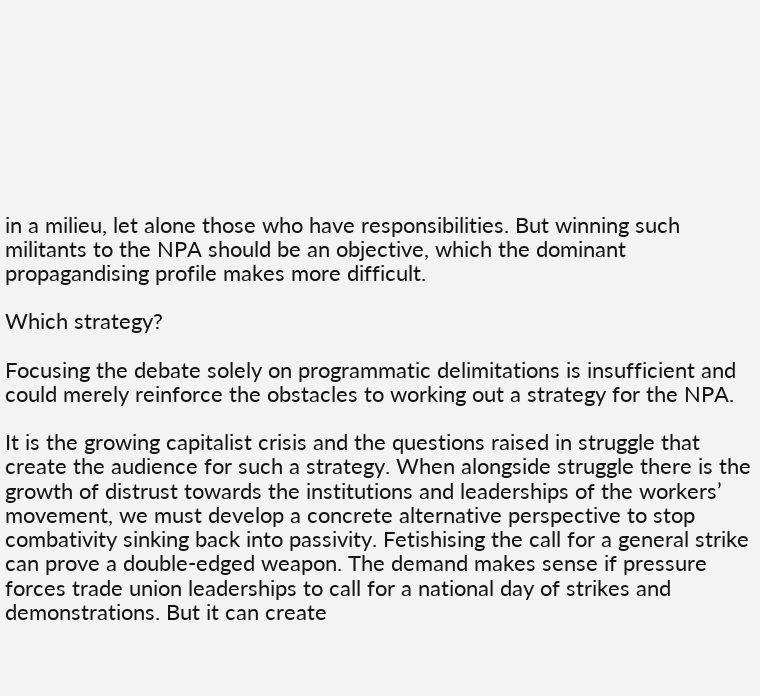in a milieu, let alone those who have responsibilities. But winning such militants to the NPA should be an objective, which the dominant propagandising profile makes more difficult.

Which strategy?

Focusing the debate solely on programmatic delimitations is insufficient and could merely reinforce the obstacles to working out a strategy for the NPA.

It is the growing capitalist crisis and the questions raised in struggle that create the audience for such a strategy. When alongside struggle there is the growth of distrust towards the institutions and leaderships of the workers’ movement, we must develop a concrete alternative perspective to stop combativity sinking back into passivity. Fetishising the call for a general strike can prove a double-edged weapon. The demand makes sense if pressure forces trade union leaderships to call for a national day of strikes and demonstrations. But it can create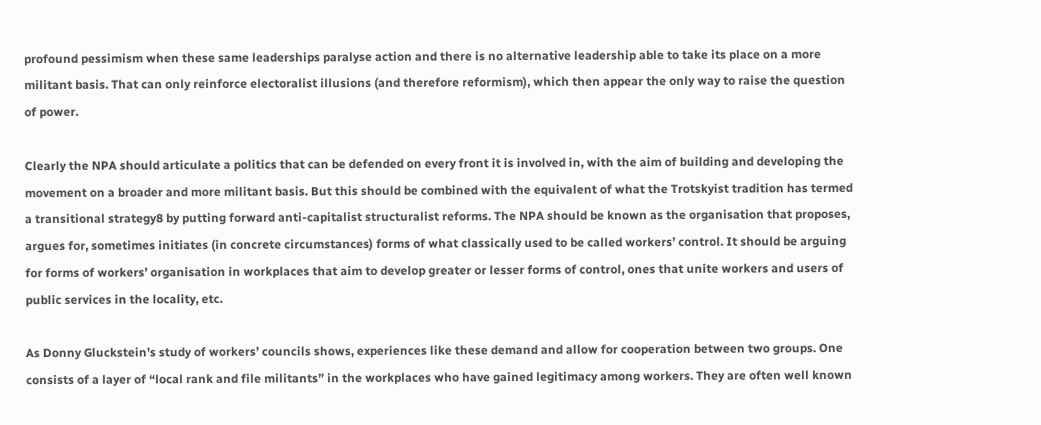profound pessimism when these same leaderships paralyse action and there is no alternative leadership able to take its place on a more militant basis. That can only reinforce electoralist illusions (and therefore reformism), which then appear the only way to raise the question of power.

Clearly the NPA should articulate a politics that can be defended on every front it is involved in, with the aim of building and developing the movement on a broader and more militant basis. But this should be combined with the equivalent of what the Trotskyist tradition has termed a transitional strategy8 by putting forward anti-capitalist structuralist reforms. The NPA should be known as the organisation that proposes, argues for, sometimes initiates (in concrete circumstances) forms of what classically used to be called workers’ control. It should be arguing for forms of workers’ organisation in workplaces that aim to develop greater or lesser forms of control, ones that unite workers and users of public services in the locality, etc.

As Donny Gluckstein’s study of workers’ councils shows, experiences like these demand and allow for cooperation between two groups. One consists of a layer of “local rank and file militants” in the workplaces who have gained legitimacy among workers. They are often well known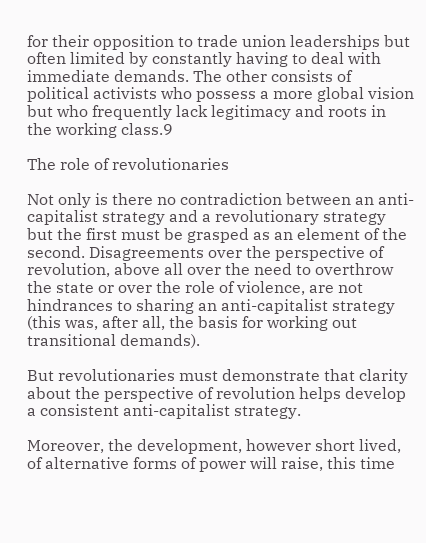for their opposition to trade union leaderships but often limited by constantly having to deal with immediate demands. The other consists of political activists who possess a more global vision but who frequently lack legitimacy and roots in the working class.9

The role of revolutionaries

Not only is there no contradiction between an anti-capitalist strategy and a revolutionary strategy but the first must be grasped as an element of the second. Disagreements over the perspective of revolution, above all over the need to overthrow the state or over the role of violence, are not hindrances to sharing an anti-capitalist strategy (this was, after all, the basis for working out transitional demands).

But revolutionaries must demonstrate that clarity about the perspective of revolution helps develop a consistent anti-capitalist strategy.

Moreover, the development, however short lived, of alternative forms of power will raise, this time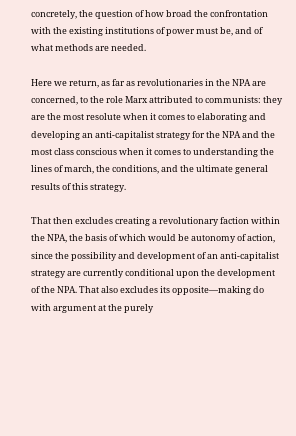concretely, the question of how broad the confrontation with the existing institutions of power must be, and of what methods are needed.

Here we return, as far as revolutionaries in the NPA are concerned, to the role Marx attributed to communists: they are the most resolute when it comes to elaborating and developing an anti-capitalist strategy for the NPA and the most class conscious when it comes to understanding the lines of march, the conditions, and the ultimate general results of this strategy.

That then excludes creating a revolutionary faction within the NPA, the basis of which would be autonomy of action, since the possibility and development of an anti-capitalist strategy are currently conditional upon the development of the NPA. That also excludes its opposite—making do with argument at the purely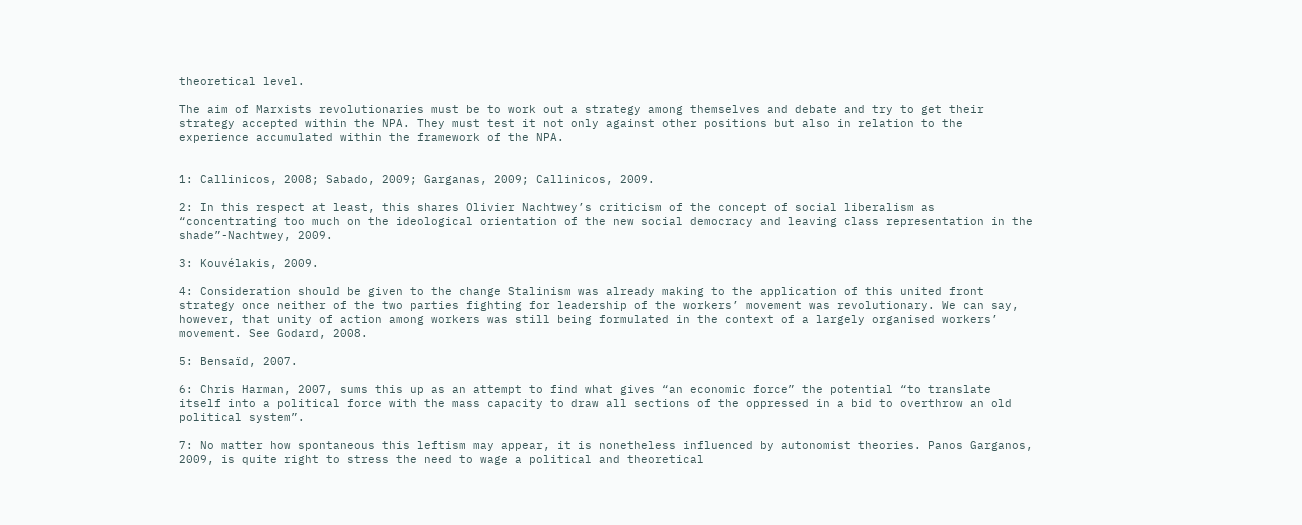theoretical level.

The aim of Marxists revolutionaries must be to work out a strategy among themselves and debate and try to get their strategy accepted within the NPA. They must test it not only against other positions but also in relation to the experience accumulated within the framework of the NPA.


1: Callinicos, 2008; Sabado, 2009; Garganas, 2009; Callinicos, 2009.

2: In this respect at least, this shares Olivier Nachtwey’s criticism of the concept of social liberalism as “concentrating too much on the ideological orientation of the new social democracy and leaving class representation in the shade”-Nachtwey, 2009.

3: Kouvélakis, 2009.

4: Consideration should be given to the change Stalinism was already making to the application of this united front strategy once neither of the two parties fighting for leadership of the workers’ movement was revolutionary. We can say, however, that unity of action among workers was still being formulated in the context of a largely organised workers’ movement. See Godard, 2008.

5: Bensaïd, 2007.

6: Chris Harman, 2007, sums this up as an attempt to find what gives “an economic force” the potential “to translate itself into a political force with the mass capacity to draw all sections of the oppressed in a bid to overthrow an old political system”.

7: No matter how spontaneous this leftism may appear, it is nonetheless influenced by autonomist theories. Panos Garganos, 2009, is quite right to stress the need to wage a political and theoretical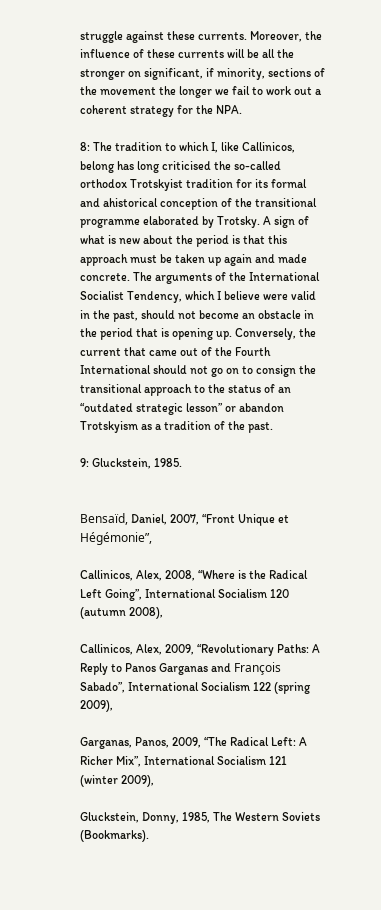struggle against these currents. Moreover, the influence of these currents will be all the stronger on significant, if minority, sections of the movement the longer we fail to work out a coherent strategy for the NPA.

8: The tradition to which I, like Callinicos, belong has long criticised the so-called orthodox Trotskyist tradition for its formal and ahistorical conception of the transitional programme elaborated by Trotsky. A sign of what is new about the period is that this approach must be taken up again and made concrete. The arguments of the International Socialist Tendency, which I believe were valid in the past, should not become an obstacle in the period that is opening up. Conversely, the current that came out of the Fourth International should not go on to consign the transitional approach to the status of an “outdated strategic lesson” or abandon Trotskyism as a tradition of the past.

9: Gluckstein, 1985.


Bensaïd, Daniel, 2007, “Front Unique et Hégémonie”,

Callinicos, Alex, 2008, “Where is the Radical Left Going”, International Socialism 120 (autumn 2008),

Callinicos, Alex, 2009, “Revolutionary Paths: A Reply to Panos Garganas and François Sabado”, International Socialism 122 (spring 2009),

Garganas, Panos, 2009, “The Radical Left: A Richer Mix”, International Socialism 121 (winter 2009),

Gluckstein, Donny, 1985, The Western Soviets (Bookmarks).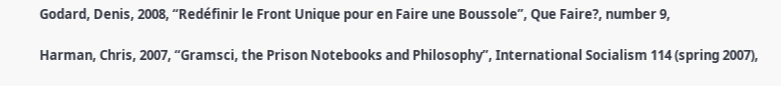Godard, Denis, 2008, “Redéfinir le Front Unique pour en Faire une Boussole”, Que Faire?, number 9,

Harman, Chris, 2007, “Gramsci, the Prison Notebooks and Philosophy”, International Socialism 114 (spring 2007),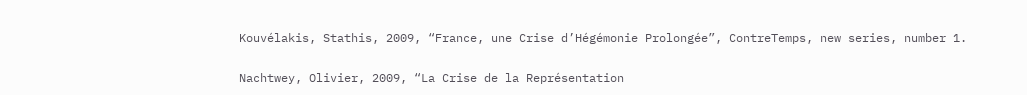Kouvélakis, Stathis, 2009, “France, une Crise d’Hégémonie Prolongée”, ContreTemps, new series, number 1.

Nachtwey, Olivier, 2009, “La Crise de la Représentation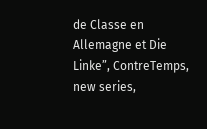de Classe en Allemagne et Die Linke”, ContreTemps, new series,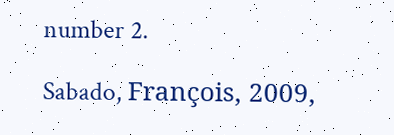number 2.

Sabado, François, 2009,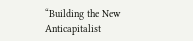“Building the New Anticapitalist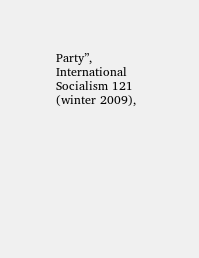Party”, International Socialism 121 (winter 2009),